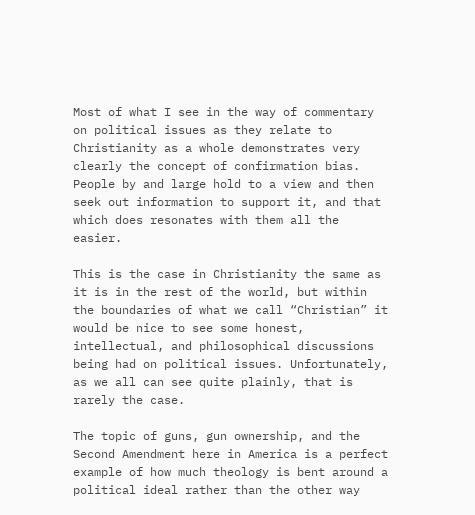Most of what I see in the way of commentary on political issues as they relate to Christianity as a whole demonstrates very clearly the concept of confirmation bias. People by and large hold to a view and then seek out information to support it, and that which does resonates with them all the easier.

This is the case in Christianity the same as it is in the rest of the world, but within the boundaries of what we call “Christian” it would be nice to see some honest, intellectual, and philosophical discussions being had on political issues. Unfortunately, as we all can see quite plainly, that is rarely the case.

The topic of guns, gun ownership, and the Second Amendment here in America is a perfect example of how much theology is bent around a political ideal rather than the other way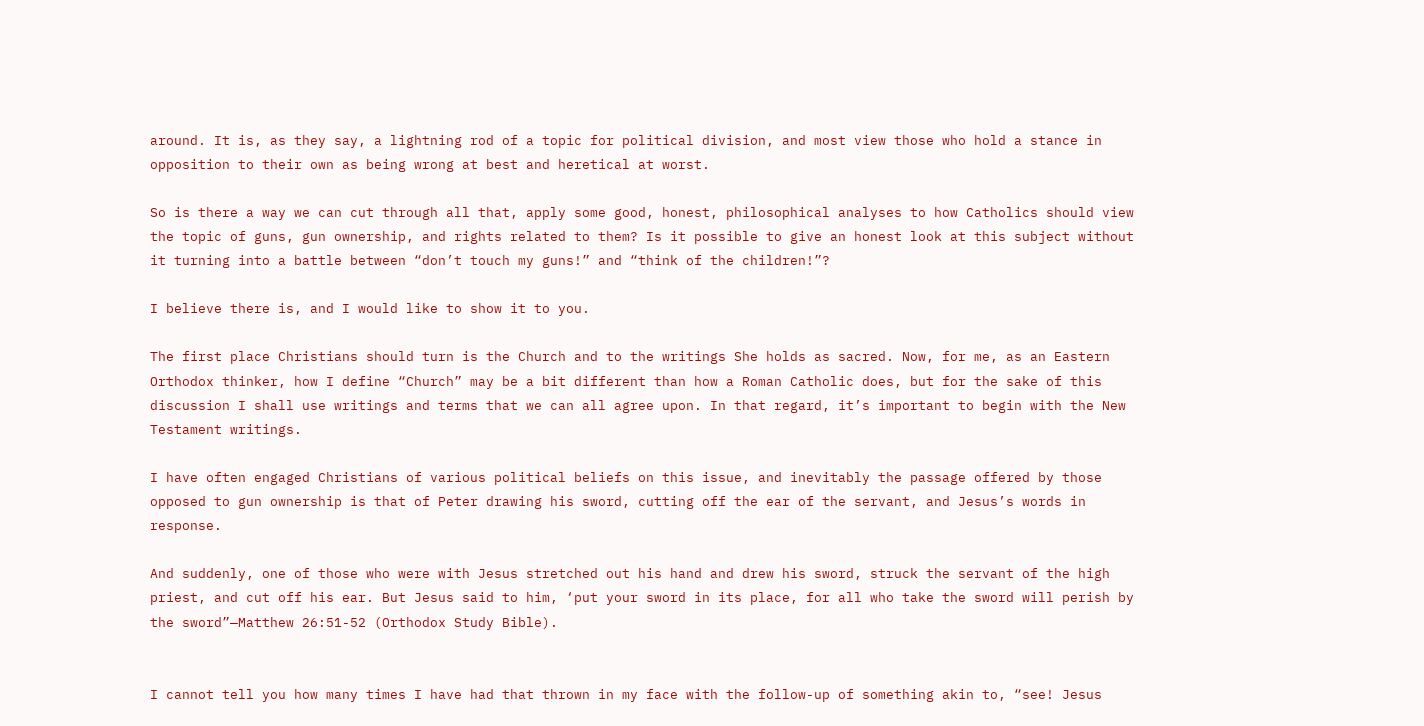around. It is, as they say, a lightning rod of a topic for political division, and most view those who hold a stance in opposition to their own as being wrong at best and heretical at worst.

So is there a way we can cut through all that, apply some good, honest, philosophical analyses to how Catholics should view the topic of guns, gun ownership, and rights related to them? Is it possible to give an honest look at this subject without it turning into a battle between “don’t touch my guns!” and “think of the children!”?

I believe there is, and I would like to show it to you.

The first place Christians should turn is the Church and to the writings She holds as sacred. Now, for me, as an Eastern Orthodox thinker, how I define “Church” may be a bit different than how a Roman Catholic does, but for the sake of this discussion I shall use writings and terms that we can all agree upon. In that regard, it’s important to begin with the New Testament writings.

I have often engaged Christians of various political beliefs on this issue, and inevitably the passage offered by those opposed to gun ownership is that of Peter drawing his sword, cutting off the ear of the servant, and Jesus’s words in response.

And suddenly, one of those who were with Jesus stretched out his hand and drew his sword, struck the servant of the high priest, and cut off his ear. But Jesus said to him, ‘put your sword in its place, for all who take the sword will perish by the sword”—Matthew 26:51-52 (Orthodox Study Bible).


I cannot tell you how many times I have had that thrown in my face with the follow-up of something akin to, “see! Jesus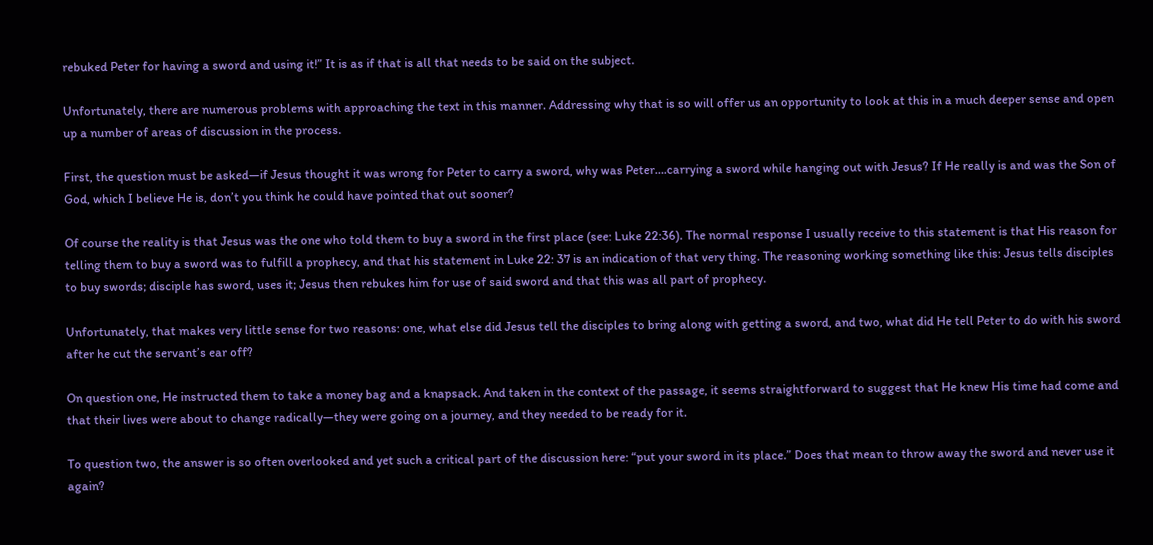rebuked Peter for having a sword and using it!” It is as if that is all that needs to be said on the subject.

Unfortunately, there are numerous problems with approaching the text in this manner. Addressing why that is so will offer us an opportunity to look at this in a much deeper sense and open up a number of areas of discussion in the process.

First, the question must be asked—if Jesus thought it was wrong for Peter to carry a sword, why was Peter….carrying a sword while hanging out with Jesus? If He really is and was the Son of God, which I believe He is, don’t you think he could have pointed that out sooner?

Of course the reality is that Jesus was the one who told them to buy a sword in the first place (see: Luke 22:36). The normal response I usually receive to this statement is that His reason for telling them to buy a sword was to fulfill a prophecy, and that his statement in Luke 22: 37 is an indication of that very thing. The reasoning working something like this: Jesus tells disciples to buy swords; disciple has sword, uses it; Jesus then rebukes him for use of said sword and that this was all part of prophecy.

Unfortunately, that makes very little sense for two reasons: one, what else did Jesus tell the disciples to bring along with getting a sword, and two, what did He tell Peter to do with his sword after he cut the servant’s ear off?

On question one, He instructed them to take a money bag and a knapsack. And taken in the context of the passage, it seems straightforward to suggest that He knew His time had come and that their lives were about to change radically—they were going on a journey, and they needed to be ready for it.

To question two, the answer is so often overlooked and yet such a critical part of the discussion here: “put your sword in its place.” Does that mean to throw away the sword and never use it again?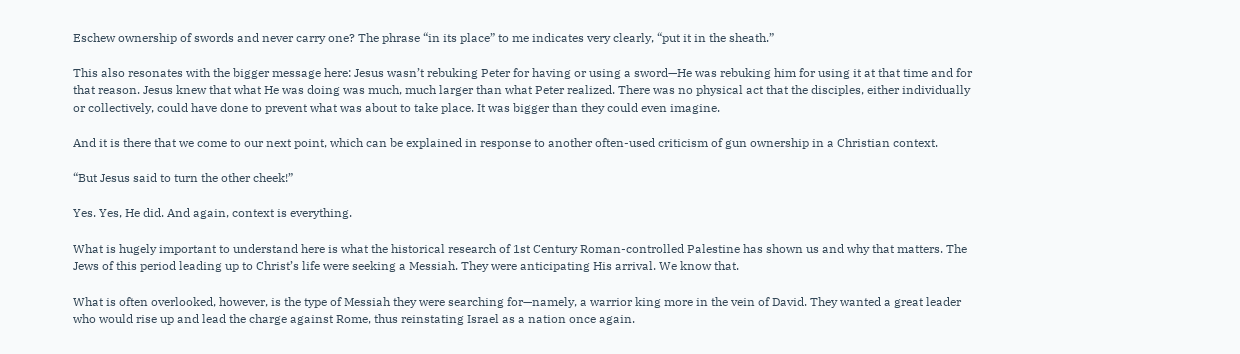Eschew ownership of swords and never carry one? The phrase “in its place” to me indicates very clearly, “put it in the sheath.”

This also resonates with the bigger message here: Jesus wasn’t rebuking Peter for having or using a sword—He was rebuking him for using it at that time and for that reason. Jesus knew that what He was doing was much, much larger than what Peter realized. There was no physical act that the disciples, either individually or collectively, could have done to prevent what was about to take place. It was bigger than they could even imagine.

And it is there that we come to our next point, which can be explained in response to another often-used criticism of gun ownership in a Christian context.

“But Jesus said to turn the other cheek!”

Yes. Yes, He did. And again, context is everything.

What is hugely important to understand here is what the historical research of 1st Century Roman-controlled Palestine has shown us and why that matters. The Jews of this period leading up to Christ’s life were seeking a Messiah. They were anticipating His arrival. We know that.

What is often overlooked, however, is the type of Messiah they were searching for—namely, a warrior king more in the vein of David. They wanted a great leader who would rise up and lead the charge against Rome, thus reinstating Israel as a nation once again.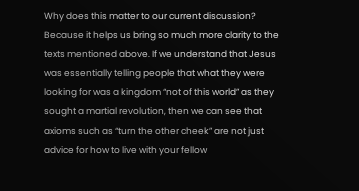Why does this matter to our current discussion? Because it helps us bring so much more clarity to the texts mentioned above. If we understand that Jesus was essentially telling people that what they were looking for was a kingdom “not of this world” as they sought a martial revolution, then we can see that axioms such as “turn the other cheek” are not just advice for how to live with your fellow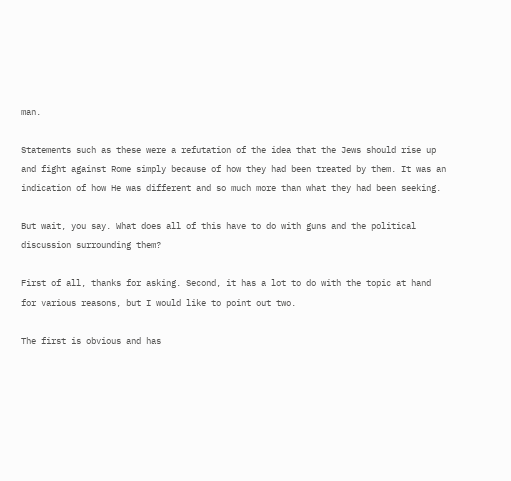man.

Statements such as these were a refutation of the idea that the Jews should rise up and fight against Rome simply because of how they had been treated by them. It was an indication of how He was different and so much more than what they had been seeking.

But wait, you say. What does all of this have to do with guns and the political discussion surrounding them?

First of all, thanks for asking. Second, it has a lot to do with the topic at hand for various reasons, but I would like to point out two.

The first is obvious and has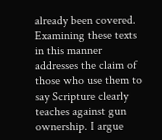already been covered. Examining these texts in this manner addresses the claim of those who use them to say Scripture clearly teaches against gun ownership. I argue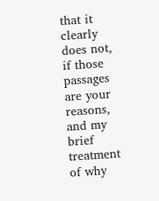that it clearly does not, if those passages are your reasons, and my brief treatment of why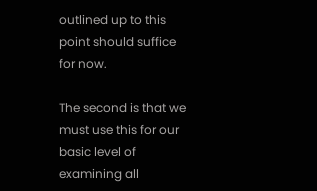outlined up to this point should suffice for now.

The second is that we must use this for our basic level of examining all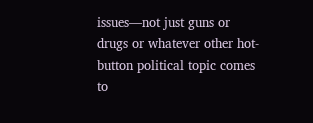issues—not just guns or drugs or whatever other hot-button political topic comes to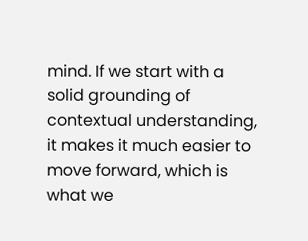mind. If we start with a solid grounding of contextual understanding, it makes it much easier to move forward, which is what we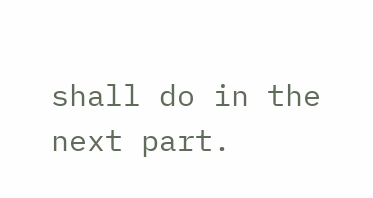shall do in the next part.